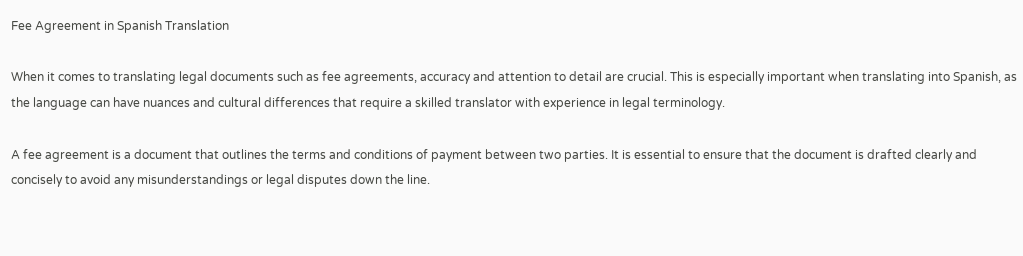Fee Agreement in Spanish Translation

When it comes to translating legal documents such as fee agreements, accuracy and attention to detail are crucial. This is especially important when translating into Spanish, as the language can have nuances and cultural differences that require a skilled translator with experience in legal terminology.

A fee agreement is a document that outlines the terms and conditions of payment between two parties. It is essential to ensure that the document is drafted clearly and concisely to avoid any misunderstandings or legal disputes down the line.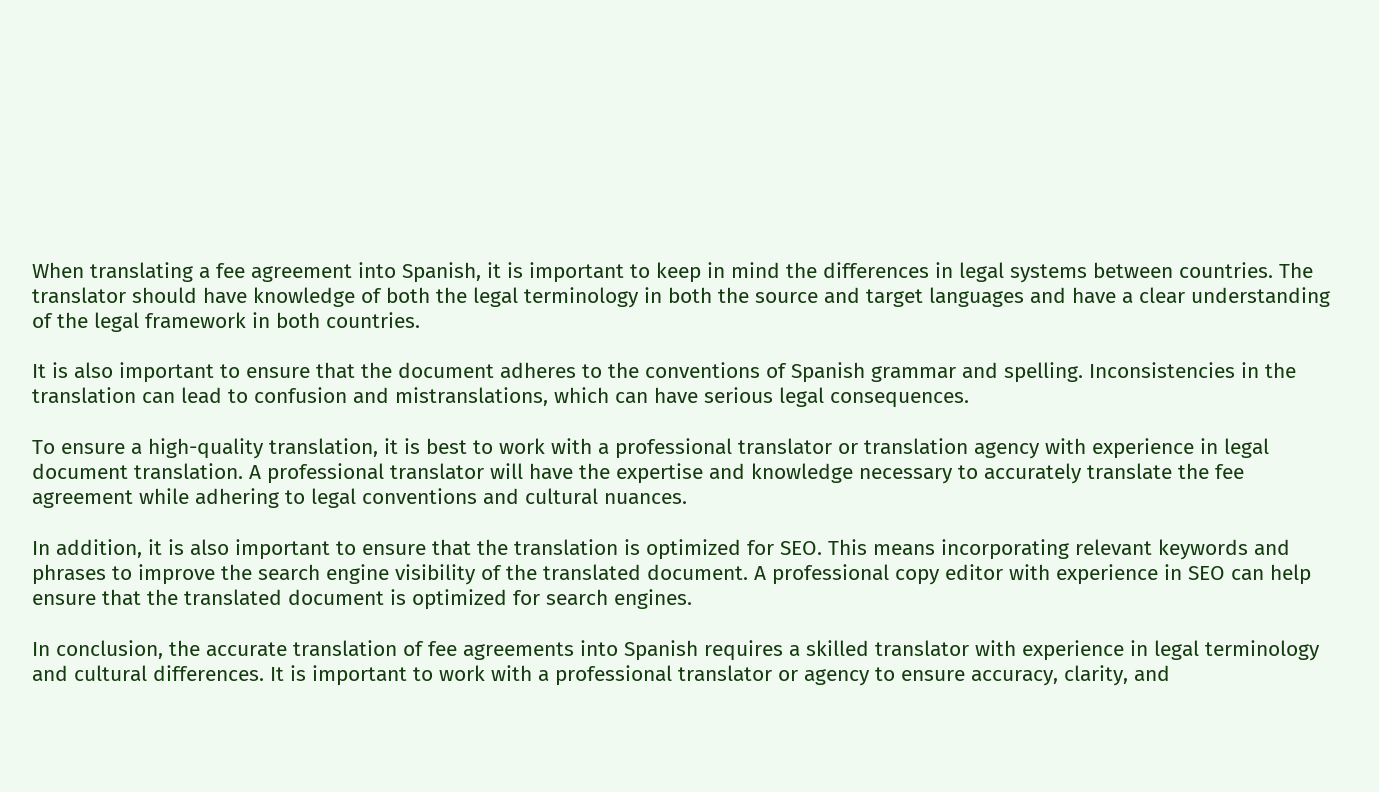When translating a fee agreement into Spanish, it is important to keep in mind the differences in legal systems between countries. The translator should have knowledge of both the legal terminology in both the source and target languages and have a clear understanding of the legal framework in both countries.

It is also important to ensure that the document adheres to the conventions of Spanish grammar and spelling. Inconsistencies in the translation can lead to confusion and mistranslations, which can have serious legal consequences.

To ensure a high-quality translation, it is best to work with a professional translator or translation agency with experience in legal document translation. A professional translator will have the expertise and knowledge necessary to accurately translate the fee agreement while adhering to legal conventions and cultural nuances.

In addition, it is also important to ensure that the translation is optimized for SEO. This means incorporating relevant keywords and phrases to improve the search engine visibility of the translated document. A professional copy editor with experience in SEO can help ensure that the translated document is optimized for search engines.

In conclusion, the accurate translation of fee agreements into Spanish requires a skilled translator with experience in legal terminology and cultural differences. It is important to work with a professional translator or agency to ensure accuracy, clarity, and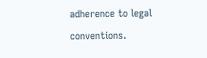adherence to legal conventions.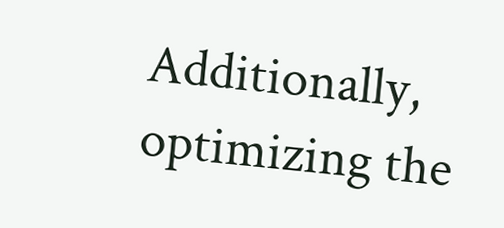Additionally, optimizing the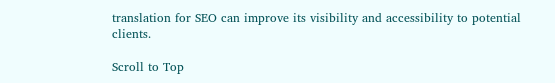translation for SEO can improve its visibility and accessibility to potential clients.

Scroll to Top